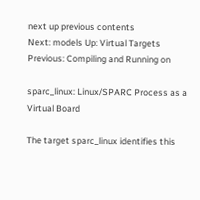next up previous contents
Next: models Up: Virtual Targets Previous: Compiling and Running on

sparc_linux: Linux/SPARC Process as a Virtual Board

The target sparc_linux identifies this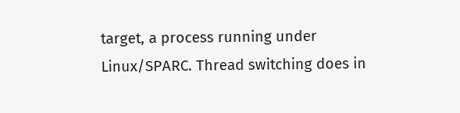target, a process running under Linux/SPARC. Thread switching does in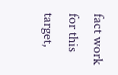fact work for this target,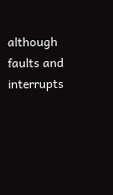although faults and interrupts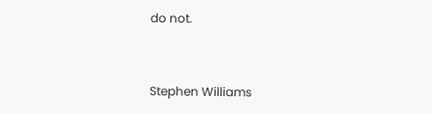do not.


Stephen Williams